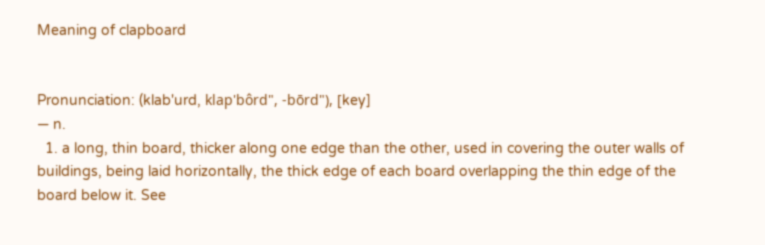Meaning of clapboard


Pronunciation: (klab'urd, klap'bôrd", -bōrd"), [key]
— n.
  1. a long, thin board, thicker along one edge than the other, used in covering the outer walls of buildings, being laid horizontally, the thick edge of each board overlapping the thin edge of the board below it. See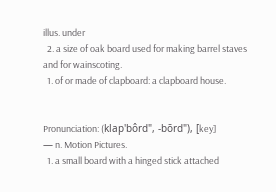illus. under
  2. a size of oak board used for making barrel staves and for wainscoting.
  1. of or made of clapboard: a clapboard house.


Pronunciation: (klap'bôrd", -bōrd"), [key]
— n. Motion Pictures.
  1. a small board with a hinged stick attached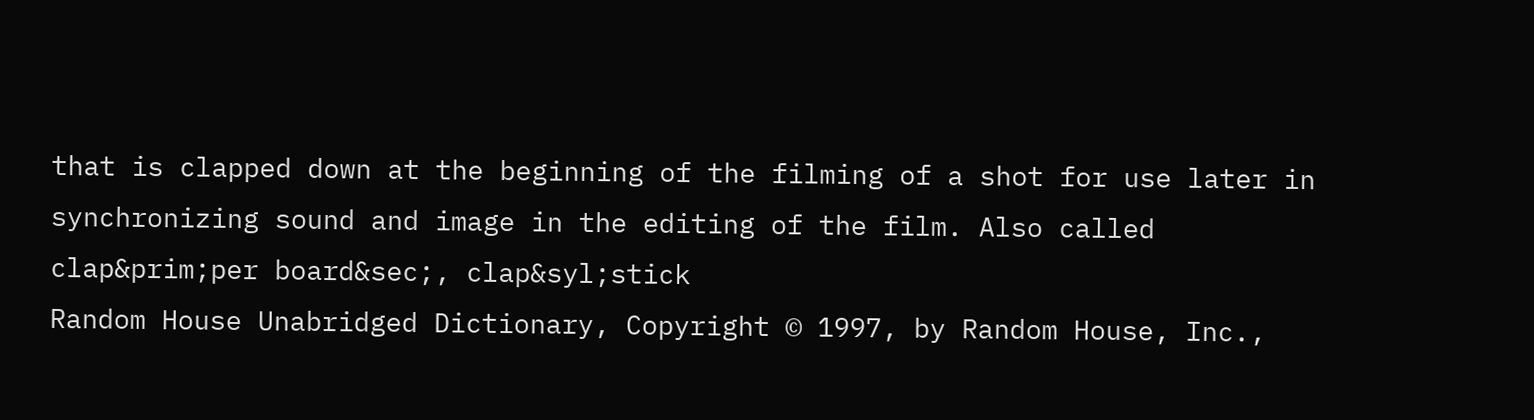that is clapped down at the beginning of the filming of a shot for use later in synchronizing sound and image in the editing of the film. Also called clap&prim;per board&sec;, clap&syl;stick
Random House Unabridged Dictionary, Copyright © 1997, by Random House, Inc.,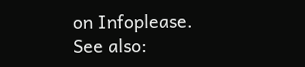on Infoplease.
See also: